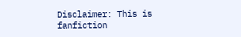Disclaimer: This is fanfiction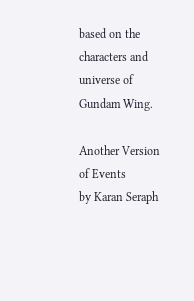based on the characters and universe of Gundam Wing.

Another Version of Events
by Karan Seraph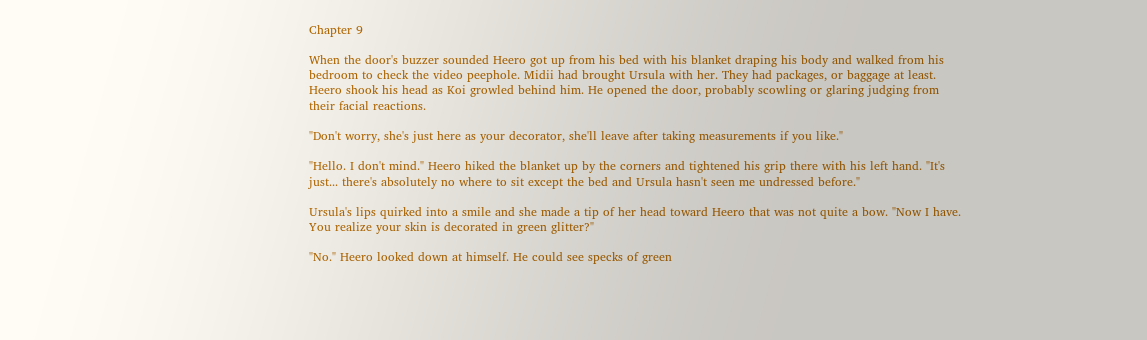Chapter 9

When the door's buzzer sounded Heero got up from his bed with his blanket draping his body and walked from his bedroom to check the video peephole. Midii had brought Ursula with her. They had packages, or baggage at least. Heero shook his head as Koi growled behind him. He opened the door, probably scowling or glaring judging from their facial reactions.

"Don't worry, she's just here as your decorator, she'll leave after taking measurements if you like."

"Hello. I don't mind." Heero hiked the blanket up by the corners and tightened his grip there with his left hand. "It's just... there's absolutely no where to sit except the bed and Ursula hasn't seen me undressed before."

Ursula's lips quirked into a smile and she made a tip of her head toward Heero that was not quite a bow. "Now I have. You realize your skin is decorated in green glitter?"

"No." Heero looked down at himself. He could see specks of green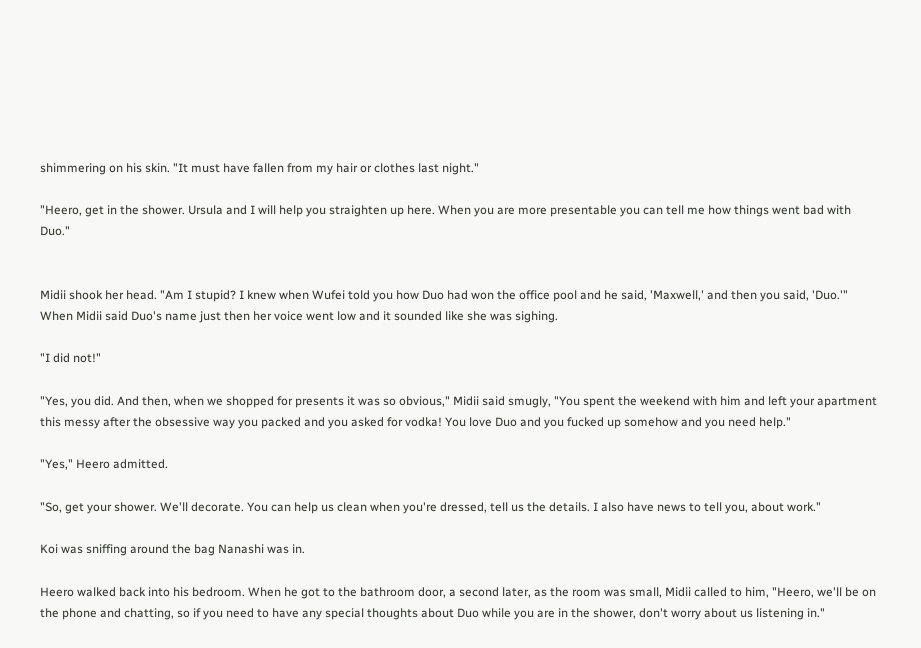shimmering on his skin. "It must have fallen from my hair or clothes last night."

"Heero, get in the shower. Ursula and I will help you straighten up here. When you are more presentable you can tell me how things went bad with Duo."


Midii shook her head. "Am I stupid? I knew when Wufei told you how Duo had won the office pool and he said, 'Maxwell,' and then you said, 'Duo.'" When Midii said Duo's name just then her voice went low and it sounded like she was sighing.

"I did not!"

"Yes, you did. And then, when we shopped for presents it was so obvious," Midii said smugly, "You spent the weekend with him and left your apartment this messy after the obsessive way you packed and you asked for vodka! You love Duo and you fucked up somehow and you need help."

"Yes," Heero admitted.

"So, get your shower. We'll decorate. You can help us clean when you're dressed, tell us the details. I also have news to tell you, about work."

Koi was sniffing around the bag Nanashi was in.

Heero walked back into his bedroom. When he got to the bathroom door, a second later, as the room was small, Midii called to him, "Heero, we'll be on the phone and chatting, so if you need to have any special thoughts about Duo while you are in the shower, don't worry about us listening in."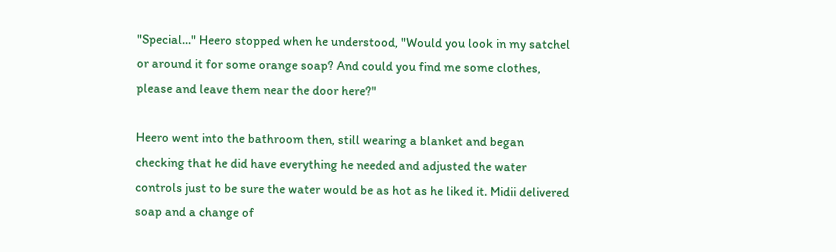"Special..." Heero stopped when he understood, "Would you look in my satchel or around it for some orange soap? And could you find me some clothes, please and leave them near the door here?"

Heero went into the bathroom then, still wearing a blanket and began checking that he did have everything he needed and adjusted the water controls just to be sure the water would be as hot as he liked it. Midii delivered soap and a change of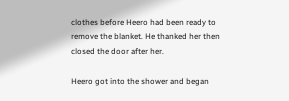clothes before Heero had been ready to remove the blanket. He thanked her then closed the door after her.

Heero got into the shower and began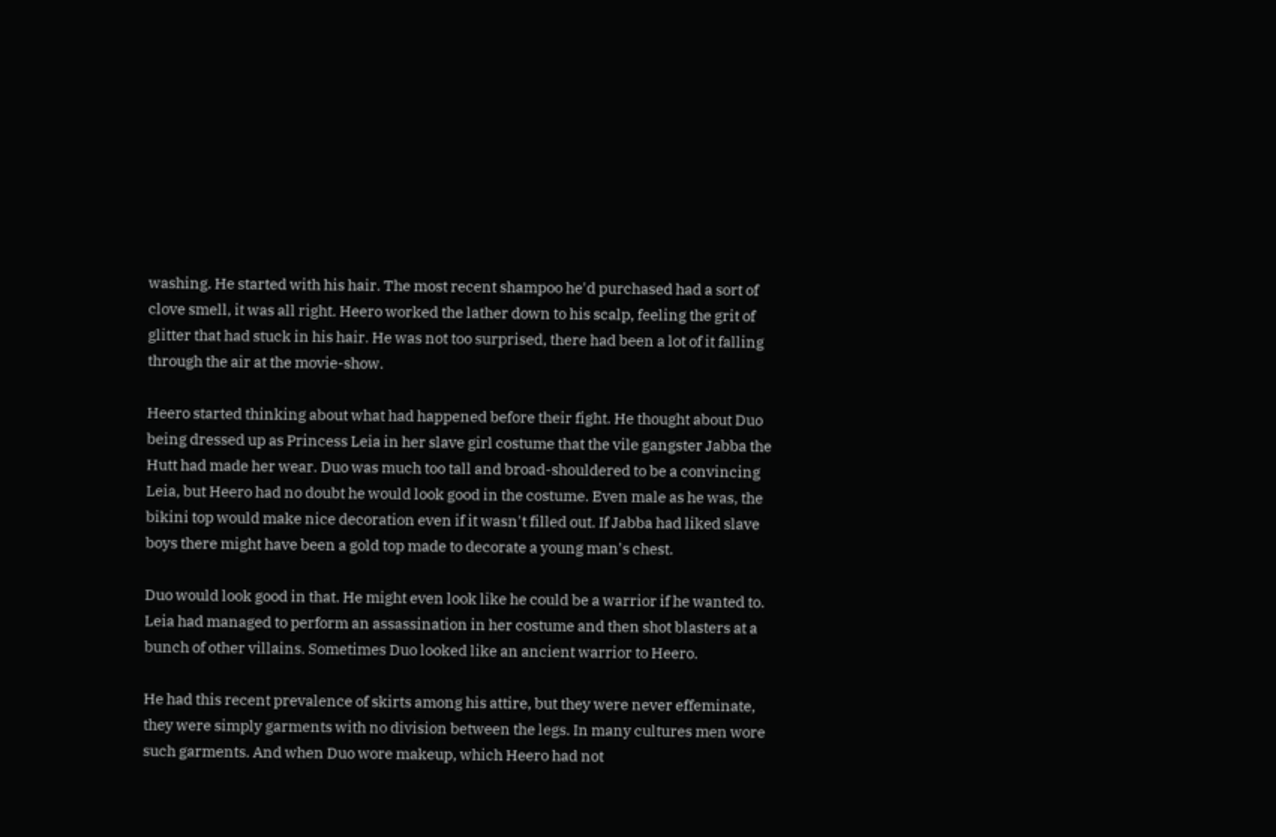washing. He started with his hair. The most recent shampoo he'd purchased had a sort of clove smell, it was all right. Heero worked the lather down to his scalp, feeling the grit of glitter that had stuck in his hair. He was not too surprised, there had been a lot of it falling through the air at the movie-show.

Heero started thinking about what had happened before their fight. He thought about Duo being dressed up as Princess Leia in her slave girl costume that the vile gangster Jabba the Hutt had made her wear. Duo was much too tall and broad-shouldered to be a convincing Leia, but Heero had no doubt he would look good in the costume. Even male as he was, the bikini top would make nice decoration even if it wasn't filled out. If Jabba had liked slave boys there might have been a gold top made to decorate a young man's chest.

Duo would look good in that. He might even look like he could be a warrior if he wanted to. Leia had managed to perform an assassination in her costume and then shot blasters at a bunch of other villains. Sometimes Duo looked like an ancient warrior to Heero.

He had this recent prevalence of skirts among his attire, but they were never effeminate, they were simply garments with no division between the legs. In many cultures men wore such garments. And when Duo wore makeup, which Heero had not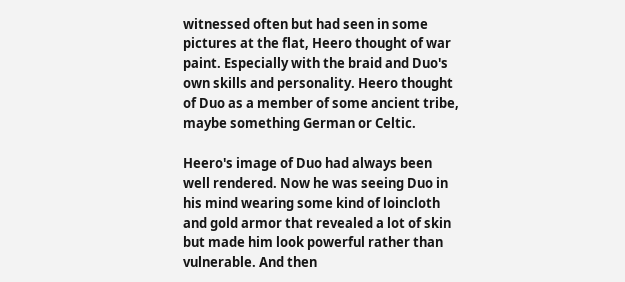witnessed often but had seen in some pictures at the flat, Heero thought of war paint. Especially with the braid and Duo's own skills and personality. Heero thought of Duo as a member of some ancient tribe, maybe something German or Celtic.

Heero's image of Duo had always been well rendered. Now he was seeing Duo in his mind wearing some kind of loincloth and gold armor that revealed a lot of skin but made him look powerful rather than vulnerable. And then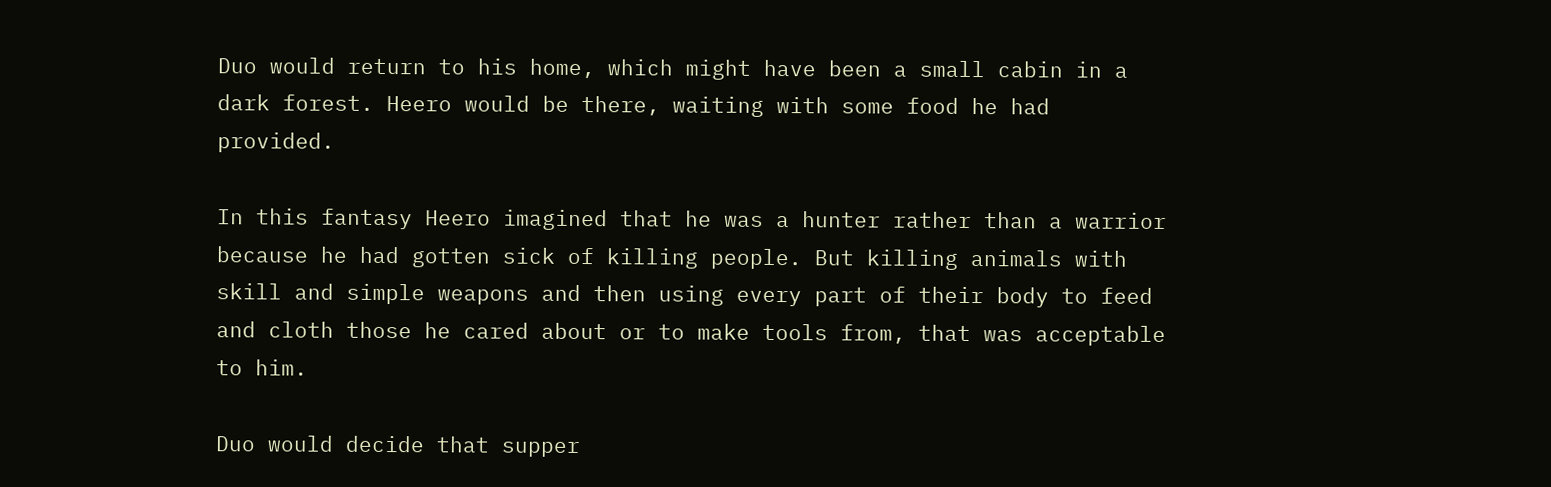Duo would return to his home, which might have been a small cabin in a dark forest. Heero would be there, waiting with some food he had provided.

In this fantasy Heero imagined that he was a hunter rather than a warrior because he had gotten sick of killing people. But killing animals with skill and simple weapons and then using every part of their body to feed and cloth those he cared about or to make tools from, that was acceptable to him.

Duo would decide that supper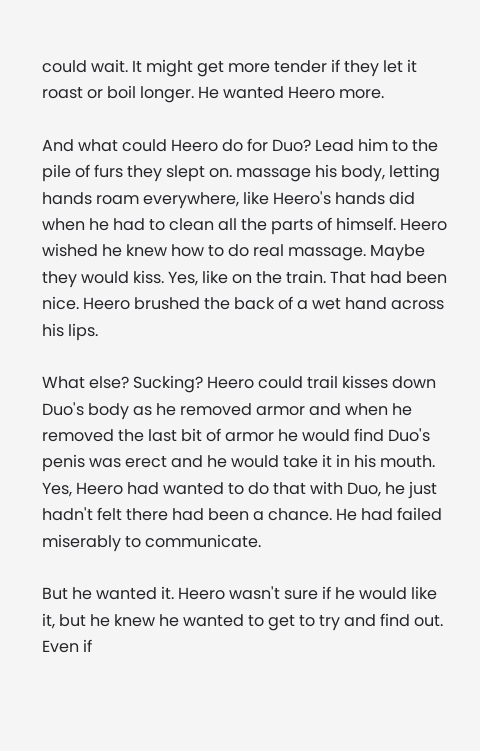could wait. It might get more tender if they let it roast or boil longer. He wanted Heero more.

And what could Heero do for Duo? Lead him to the pile of furs they slept on. massage his body, letting hands roam everywhere, like Heero's hands did when he had to clean all the parts of himself. Heero wished he knew how to do real massage. Maybe they would kiss. Yes, like on the train. That had been nice. Heero brushed the back of a wet hand across his lips.

What else? Sucking? Heero could trail kisses down Duo's body as he removed armor and when he removed the last bit of armor he would find Duo's penis was erect and he would take it in his mouth. Yes, Heero had wanted to do that with Duo, he just hadn't felt there had been a chance. He had failed miserably to communicate.

But he wanted it. Heero wasn't sure if he would like it, but he knew he wanted to get to try and find out. Even if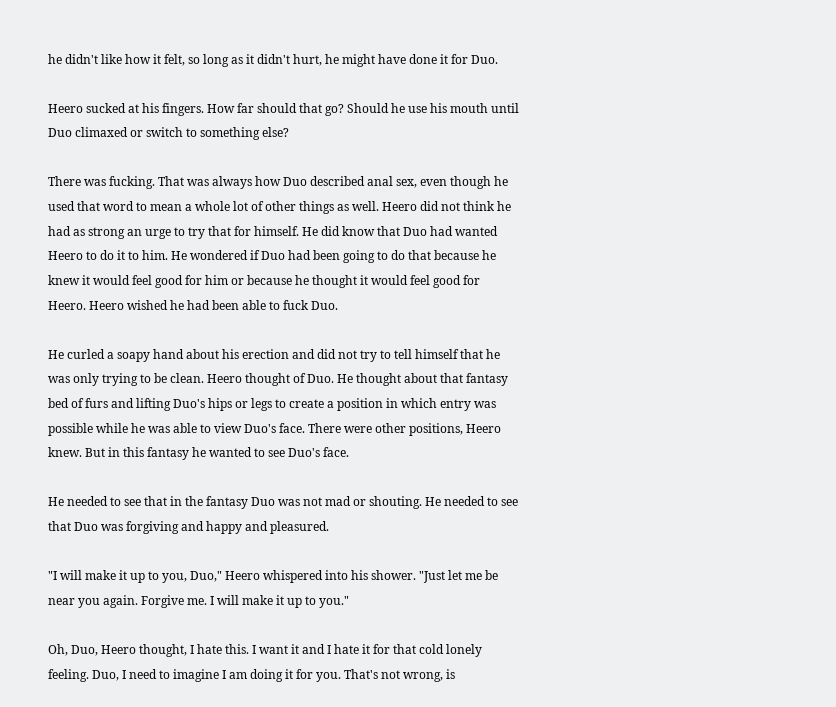he didn't like how it felt, so long as it didn't hurt, he might have done it for Duo.

Heero sucked at his fingers. How far should that go? Should he use his mouth until Duo climaxed or switch to something else?

There was fucking. That was always how Duo described anal sex, even though he used that word to mean a whole lot of other things as well. Heero did not think he had as strong an urge to try that for himself. He did know that Duo had wanted Heero to do it to him. He wondered if Duo had been going to do that because he knew it would feel good for him or because he thought it would feel good for Heero. Heero wished he had been able to fuck Duo.

He curled a soapy hand about his erection and did not try to tell himself that he was only trying to be clean. Heero thought of Duo. He thought about that fantasy bed of furs and lifting Duo's hips or legs to create a position in which entry was possible while he was able to view Duo's face. There were other positions, Heero knew. But in this fantasy he wanted to see Duo's face.

He needed to see that in the fantasy Duo was not mad or shouting. He needed to see that Duo was forgiving and happy and pleasured.

"I will make it up to you, Duo," Heero whispered into his shower. "Just let me be near you again. Forgive me. I will make it up to you."

Oh, Duo, Heero thought, I hate this. I want it and I hate it for that cold lonely feeling. Duo, I need to imagine I am doing it for you. That's not wrong, is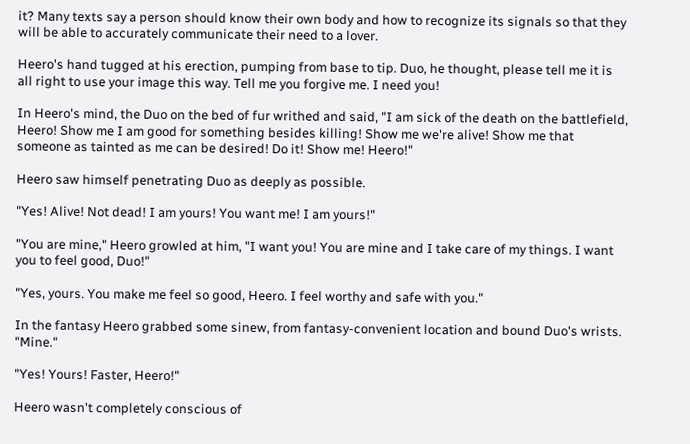it? Many texts say a person should know their own body and how to recognize its signals so that they will be able to accurately communicate their need to a lover.

Heero's hand tugged at his erection, pumping from base to tip. Duo, he thought, please tell me it is all right to use your image this way. Tell me you forgive me. I need you!

In Heero's mind, the Duo on the bed of fur writhed and said, "I am sick of the death on the battlefield, Heero! Show me I am good for something besides killing! Show me we're alive! Show me that someone as tainted as me can be desired! Do it! Show me! Heero!"

Heero saw himself penetrating Duo as deeply as possible.

"Yes! Alive! Not dead! I am yours! You want me! I am yours!"

"You are mine," Heero growled at him, "I want you! You are mine and I take care of my things. I want you to feel good, Duo!"

"Yes, yours. You make me feel so good, Heero. I feel worthy and safe with you."

In the fantasy Heero grabbed some sinew, from fantasy-convenient location and bound Duo's wrists. "Mine."

"Yes! Yours! Faster, Heero!"

Heero wasn't completely conscious of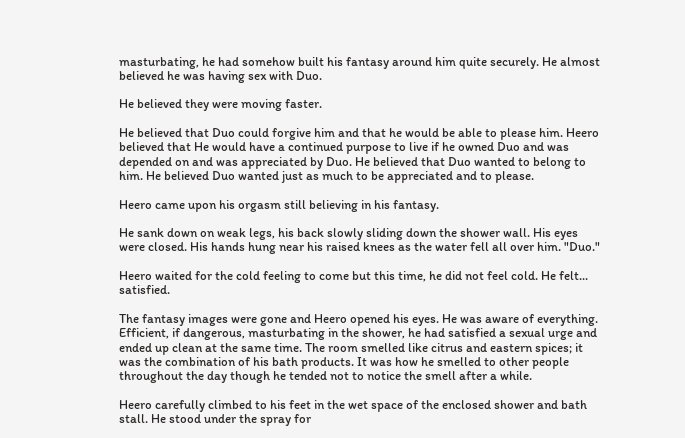masturbating, he had somehow built his fantasy around him quite securely. He almost believed he was having sex with Duo.

He believed they were moving faster.

He believed that Duo could forgive him and that he would be able to please him. Heero believed that He would have a continued purpose to live if he owned Duo and was depended on and was appreciated by Duo. He believed that Duo wanted to belong to him. He believed Duo wanted just as much to be appreciated and to please.

Heero came upon his orgasm still believing in his fantasy.

He sank down on weak legs, his back slowly sliding down the shower wall. His eyes were closed. His hands hung near his raised knees as the water fell all over him. "Duo."

Heero waited for the cold feeling to come but this time, he did not feel cold. He felt... satisfied.

The fantasy images were gone and Heero opened his eyes. He was aware of everything. Efficient, if dangerous, masturbating in the shower, he had satisfied a sexual urge and ended up clean at the same time. The room smelled like citrus and eastern spices; it was the combination of his bath products. It was how he smelled to other people throughout the day though he tended not to notice the smell after a while.

Heero carefully climbed to his feet in the wet space of the enclosed shower and bath stall. He stood under the spray for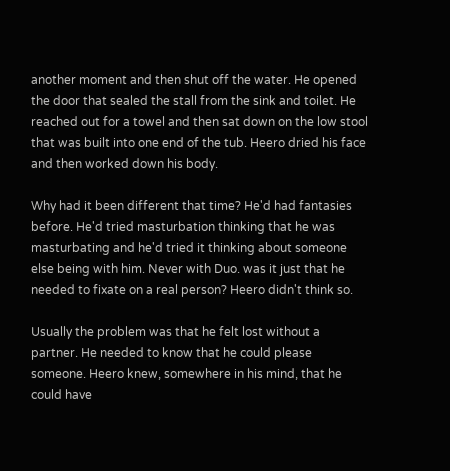another moment and then shut off the water. He opened the door that sealed the stall from the sink and toilet. He reached out for a towel and then sat down on the low stool that was built into one end of the tub. Heero dried his face and then worked down his body.

Why had it been different that time? He'd had fantasies before. He'd tried masturbation thinking that he was masturbating and he'd tried it thinking about someone else being with him. Never with Duo. was it just that he needed to fixate on a real person? Heero didn't think so.

Usually the problem was that he felt lost without a partner. He needed to know that he could please someone. Heero knew, somewhere in his mind, that he could have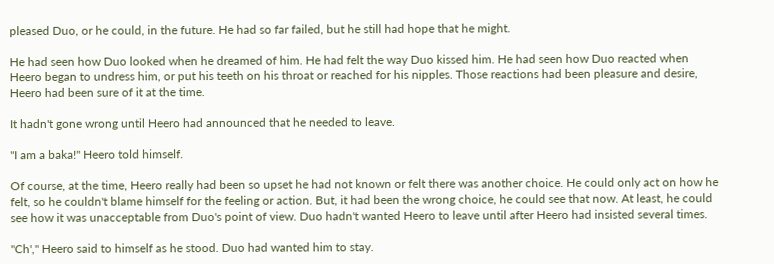pleased Duo, or he could, in the future. He had so far failed, but he still had hope that he might.

He had seen how Duo looked when he dreamed of him. He had felt the way Duo kissed him. He had seen how Duo reacted when Heero began to undress him, or put his teeth on his throat or reached for his nipples. Those reactions had been pleasure and desire, Heero had been sure of it at the time.

It hadn't gone wrong until Heero had announced that he needed to leave.

"I am a baka!" Heero told himself.

Of course, at the time, Heero really had been so upset he had not known or felt there was another choice. He could only act on how he felt, so he couldn't blame himself for the feeling or action. But, it had been the wrong choice, he could see that now. At least, he could see how it was unacceptable from Duo's point of view. Duo hadn't wanted Heero to leave until after Heero had insisted several times.

"Ch'," Heero said to himself as he stood. Duo had wanted him to stay.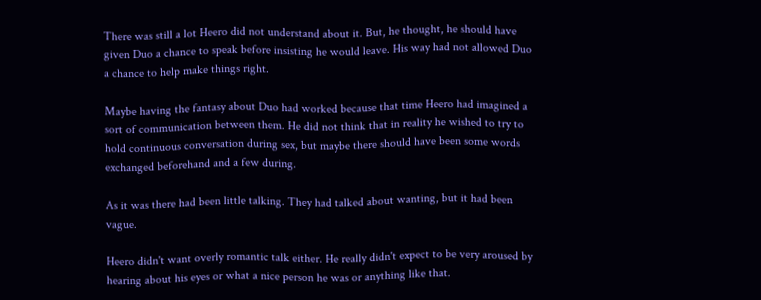There was still a lot Heero did not understand about it. But, he thought, he should have given Duo a chance to speak before insisting he would leave. His way had not allowed Duo a chance to help make things right.

Maybe having the fantasy about Duo had worked because that time Heero had imagined a sort of communication between them. He did not think that in reality he wished to try to hold continuous conversation during sex, but maybe there should have been some words exchanged beforehand and a few during.

As it was there had been little talking. They had talked about wanting, but it had been vague.

Heero didn't want overly romantic talk either. He really didn't expect to be very aroused by hearing about his eyes or what a nice person he was or anything like that.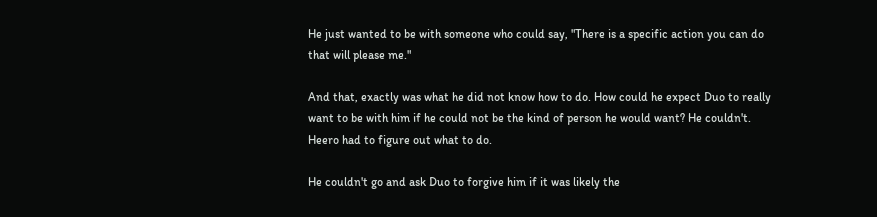He just wanted to be with someone who could say, "There is a specific action you can do that will please me."

And that, exactly was what he did not know how to do. How could he expect Duo to really want to be with him if he could not be the kind of person he would want? He couldn't. Heero had to figure out what to do.

He couldn't go and ask Duo to forgive him if it was likely the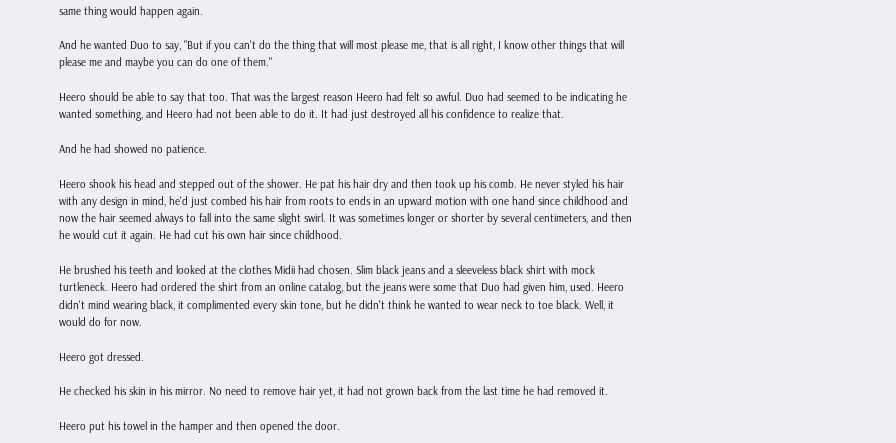same thing would happen again.

And he wanted Duo to say, "But if you can't do the thing that will most please me, that is all right, I know other things that will please me and maybe you can do one of them."

Heero should be able to say that too. That was the largest reason Heero had felt so awful. Duo had seemed to be indicating he wanted something, and Heero had not been able to do it. It had just destroyed all his confidence to realize that.

And he had showed no patience.

Heero shook his head and stepped out of the shower. He pat his hair dry and then took up his comb. He never styled his hair with any design in mind, he'd just combed his hair from roots to ends in an upward motion with one hand since childhood and now the hair seemed always to fall into the same slight swirl. It was sometimes longer or shorter by several centimeters, and then he would cut it again. He had cut his own hair since childhood.

He brushed his teeth and looked at the clothes Midii had chosen. Slim black jeans and a sleeveless black shirt with mock turtleneck. Heero had ordered the shirt from an online catalog, but the jeans were some that Duo had given him, used. Heero didn't mind wearing black, it complimented every skin tone, but he didn't think he wanted to wear neck to toe black. Well, it would do for now.

Heero got dressed.

He checked his skin in his mirror. No need to remove hair yet, it had not grown back from the last time he had removed it.

Heero put his towel in the hamper and then opened the door.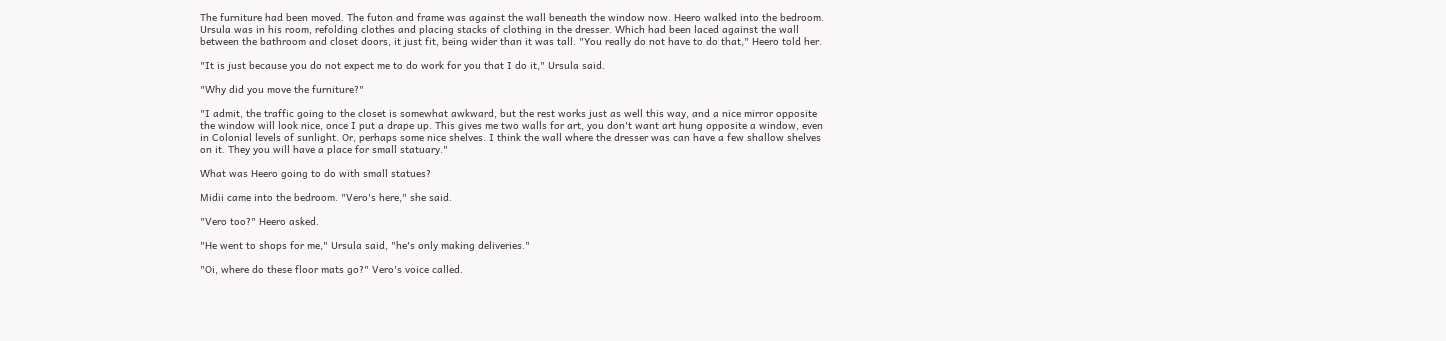The furniture had been moved. The futon and frame was against the wall beneath the window now. Heero walked into the bedroom. Ursula was in his room, refolding clothes and placing stacks of clothing in the dresser. Which had been laced against the wall between the bathroom and closet doors, it just fit, being wider than it was tall. "You really do not have to do that," Heero told her.

"It is just because you do not expect me to do work for you that I do it," Ursula said.

"Why did you move the furniture?"

"I admit, the traffic going to the closet is somewhat awkward, but the rest works just as well this way, and a nice mirror opposite the window will look nice, once I put a drape up. This gives me two walls for art, you don't want art hung opposite a window, even in Colonial levels of sunlight. Or, perhaps some nice shelves. I think the wall where the dresser was can have a few shallow shelves on it. They you will have a place for small statuary."

What was Heero going to do with small statues?

Midii came into the bedroom. "Vero's here," she said.

"Vero too?" Heero asked.

"He went to shops for me," Ursula said, "he's only making deliveries."

"Oi, where do these floor mats go?" Vero's voice called.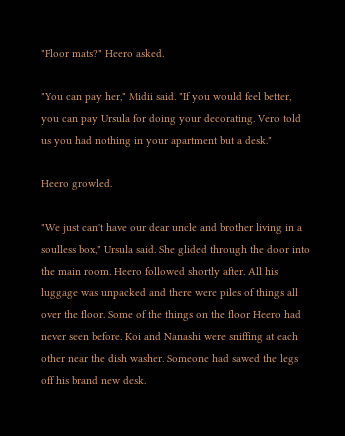"Floor mats?" Heero asked.

"You can pay her," Midii said. "If you would feel better, you can pay Ursula for doing your decorating. Vero told us you had nothing in your apartment but a desk."

Heero growled.

"We just can't have our dear uncle and brother living in a soulless box," Ursula said. She glided through the door into the main room. Heero followed shortly after. All his luggage was unpacked and there were piles of things all over the floor. Some of the things on the floor Heero had never seen before. Koi and Nanashi were sniffing at each other near the dish washer. Someone had sawed the legs off his brand new desk.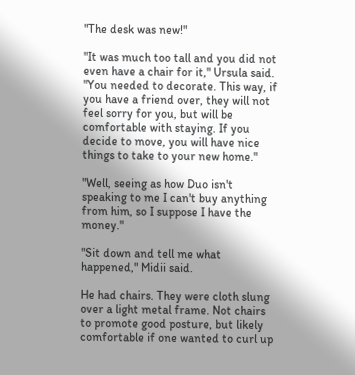"The desk was new!"

"It was much too tall and you did not even have a chair for it," Ursula said. "You needed to decorate. This way, if you have a friend over, they will not feel sorry for you, but will be comfortable with staying. If you decide to move, you will have nice things to take to your new home."

"Well, seeing as how Duo isn't speaking to me I can't buy anything from him, so I suppose I have the money."

"Sit down and tell me what happened," Midii said.

He had chairs. They were cloth slung over a light metal frame. Not chairs to promote good posture, but likely comfortable if one wanted to curl up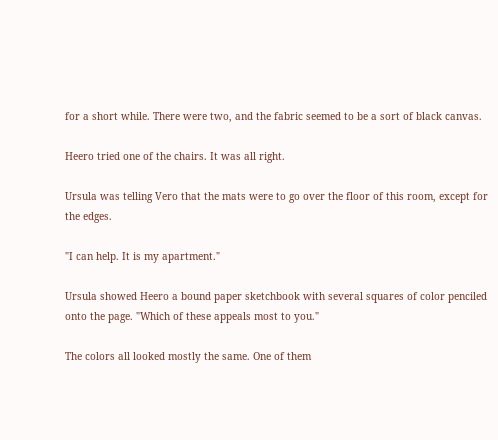for a short while. There were two, and the fabric seemed to be a sort of black canvas.

Heero tried one of the chairs. It was all right.

Ursula was telling Vero that the mats were to go over the floor of this room, except for the edges.

"I can help. It is my apartment."

Ursula showed Heero a bound paper sketchbook with several squares of color penciled onto the page. "Which of these appeals most to you."

The colors all looked mostly the same. One of them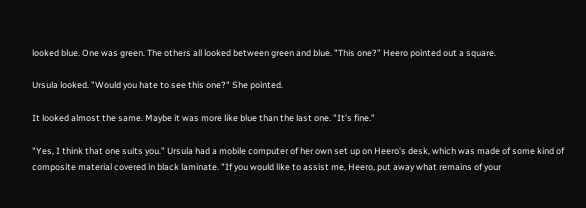looked blue. One was green. The others all looked between green and blue. "This one?" Heero pointed out a square.

Ursula looked. "Would you hate to see this one?" She pointed.

It looked almost the same. Maybe it was more like blue than the last one. "It's fine."

"Yes, I think that one suits you." Ursula had a mobile computer of her own set up on Heero's desk, which was made of some kind of composite material covered in black laminate. "If you would like to assist me, Heero, put away what remains of your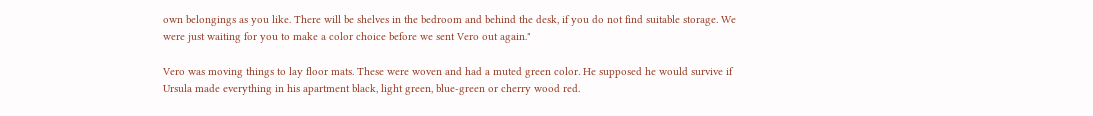own belongings as you like. There will be shelves in the bedroom and behind the desk, if you do not find suitable storage. We were just waiting for you to make a color choice before we sent Vero out again."

Vero was moving things to lay floor mats. These were woven and had a muted green color. He supposed he would survive if Ursula made everything in his apartment black, light green, blue-green or cherry wood red.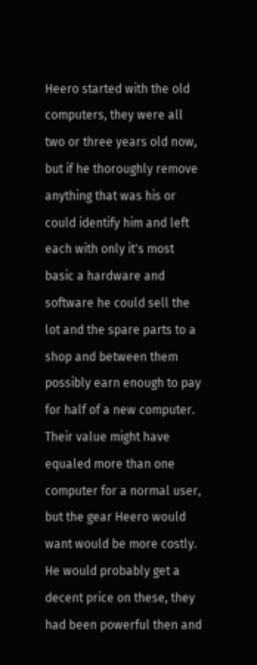Heero started with the old computers, they were all two or three years old now, but if he thoroughly remove anything that was his or could identify him and left each with only it's most basic a hardware and software he could sell the lot and the spare parts to a shop and between them possibly earn enough to pay for half of a new computer. Their value might have equaled more than one computer for a normal user, but the gear Heero would want would be more costly. He would probably get a decent price on these, they had been powerful then and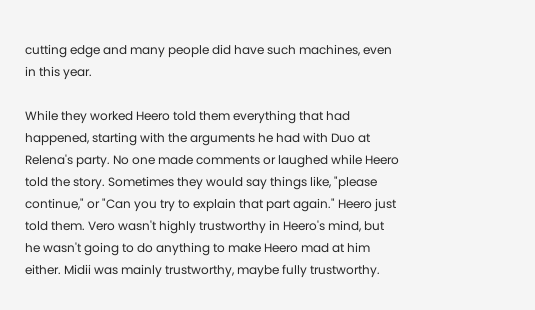cutting edge and many people did have such machines, even in this year.

While they worked Heero told them everything that had happened, starting with the arguments he had with Duo at Relena's party. No one made comments or laughed while Heero told the story. Sometimes they would say things like, "please continue," or "Can you try to explain that part again." Heero just told them. Vero wasn't highly trustworthy in Heero's mind, but he wasn't going to do anything to make Heero mad at him either. Midii was mainly trustworthy, maybe fully trustworthy.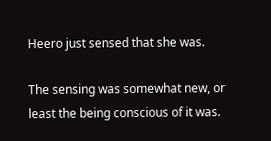Heero just sensed that she was.

The sensing was somewhat new, or least the being conscious of it was.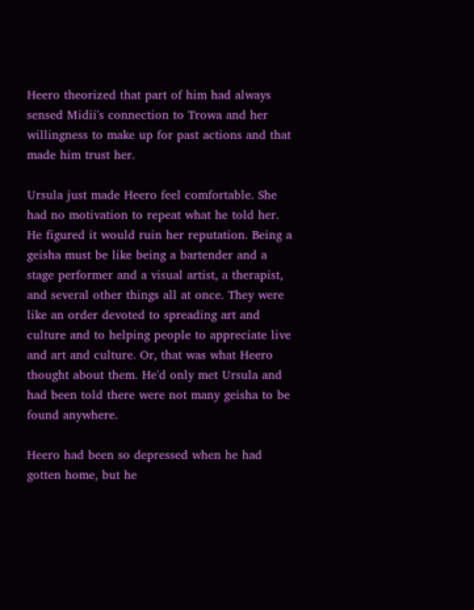Heero theorized that part of him had always sensed Midii's connection to Trowa and her willingness to make up for past actions and that made him trust her.

Ursula just made Heero feel comfortable. She had no motivation to repeat what he told her. He figured it would ruin her reputation. Being a geisha must be like being a bartender and a stage performer and a visual artist, a therapist, and several other things all at once. They were like an order devoted to spreading art and culture and to helping people to appreciate live and art and culture. Or, that was what Heero thought about them. He'd only met Ursula and had been told there were not many geisha to be found anywhere.

Heero had been so depressed when he had gotten home, but he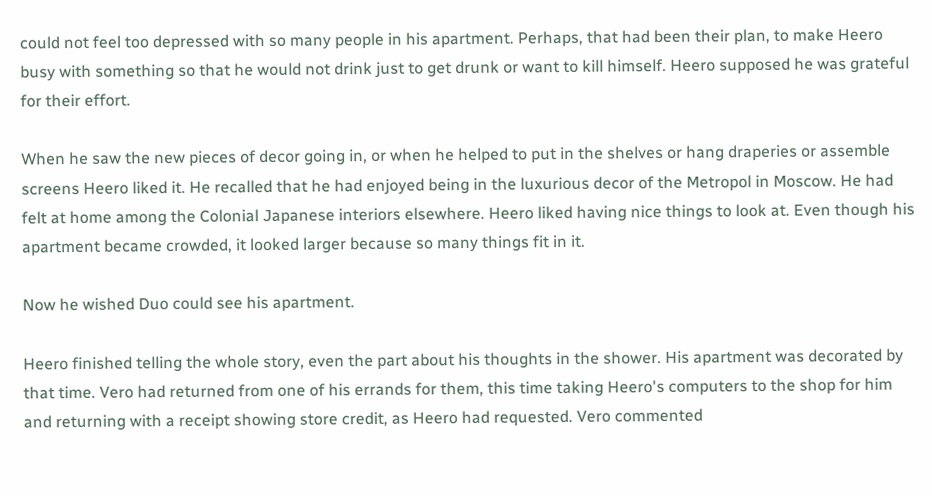could not feel too depressed with so many people in his apartment. Perhaps, that had been their plan, to make Heero busy with something so that he would not drink just to get drunk or want to kill himself. Heero supposed he was grateful for their effort.

When he saw the new pieces of decor going in, or when he helped to put in the shelves or hang draperies or assemble screens Heero liked it. He recalled that he had enjoyed being in the luxurious decor of the Metropol in Moscow. He had felt at home among the Colonial Japanese interiors elsewhere. Heero liked having nice things to look at. Even though his apartment became crowded, it looked larger because so many things fit in it.

Now he wished Duo could see his apartment.

Heero finished telling the whole story, even the part about his thoughts in the shower. His apartment was decorated by that time. Vero had returned from one of his errands for them, this time taking Heero's computers to the shop for him and returning with a receipt showing store credit, as Heero had requested. Vero commented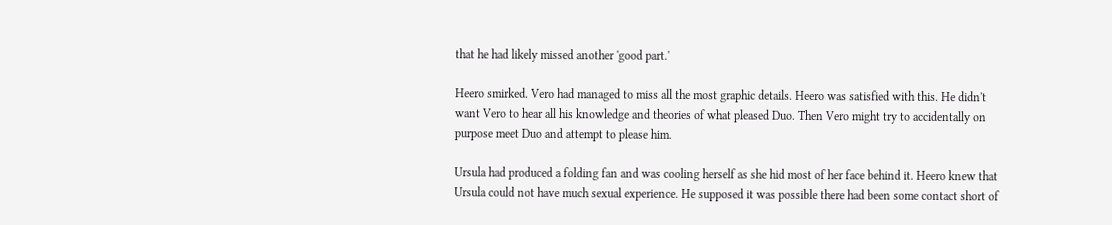that he had likely missed another 'good part.'

Heero smirked. Vero had managed to miss all the most graphic details. Heero was satisfied with this. He didn't want Vero to hear all his knowledge and theories of what pleased Duo. Then Vero might try to accidentally on purpose meet Duo and attempt to please him.

Ursula had produced a folding fan and was cooling herself as she hid most of her face behind it. Heero knew that Ursula could not have much sexual experience. He supposed it was possible there had been some contact short of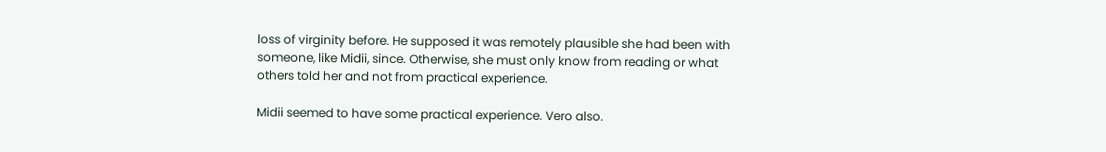loss of virginity before. He supposed it was remotely plausible she had been with someone, like Midii, since. Otherwise, she must only know from reading or what others told her and not from practical experience.

Midii seemed to have some practical experience. Vero also.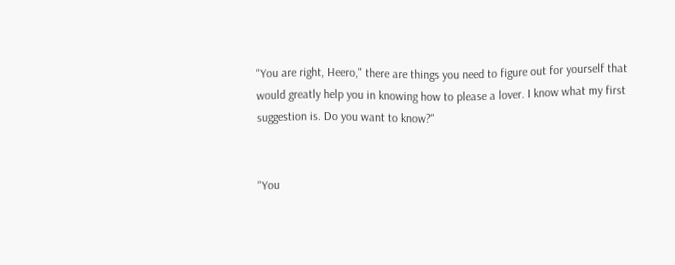"You are right, Heero," there are things you need to figure out for yourself that would greatly help you in knowing how to please a lover. I know what my first suggestion is. Do you want to know?"


"You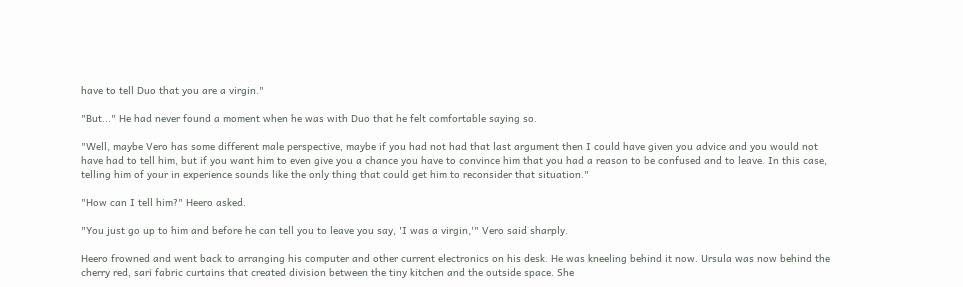have to tell Duo that you are a virgin."

"But..." He had never found a moment when he was with Duo that he felt comfortable saying so.

"Well, maybe Vero has some different male perspective, maybe if you had not had that last argument then I could have given you advice and you would not have had to tell him, but if you want him to even give you a chance you have to convince him that you had a reason to be confused and to leave. In this case, telling him of your in experience sounds like the only thing that could get him to reconsider that situation."

"How can I tell him?" Heero asked.

"You just go up to him and before he can tell you to leave you say, 'I was a virgin,'" Vero said sharply.

Heero frowned and went back to arranging his computer and other current electronics on his desk. He was kneeling behind it now. Ursula was now behind the cherry red, sari fabric curtains that created division between the tiny kitchen and the outside space. She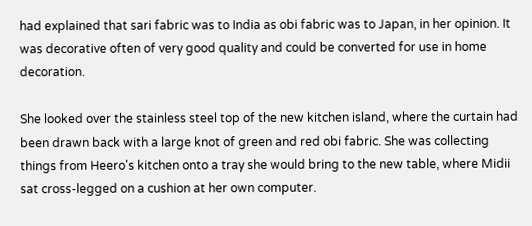had explained that sari fabric was to India as obi fabric was to Japan, in her opinion. It was decorative often of very good quality and could be converted for use in home decoration.

She looked over the stainless steel top of the new kitchen island, where the curtain had been drawn back with a large knot of green and red obi fabric. She was collecting things from Heero's kitchen onto a tray she would bring to the new table, where Midii sat cross-legged on a cushion at her own computer.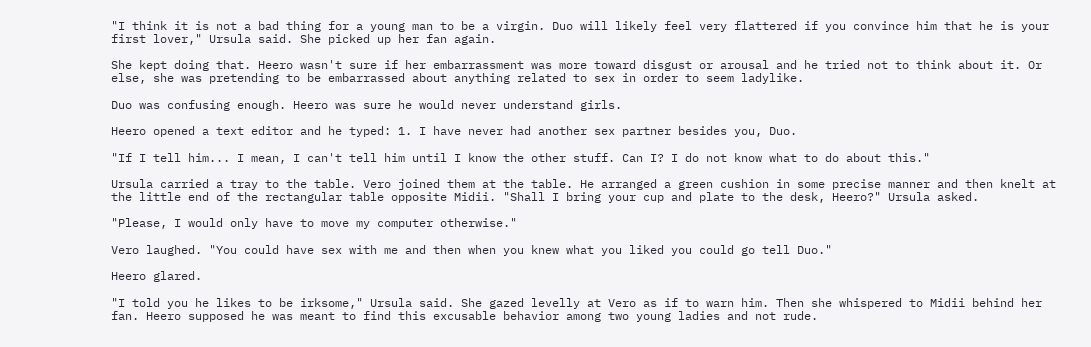"I think it is not a bad thing for a young man to be a virgin. Duo will likely feel very flattered if you convince him that he is your first lover," Ursula said. She picked up her fan again.

She kept doing that. Heero wasn't sure if her embarrassment was more toward disgust or arousal and he tried not to think about it. Or else, she was pretending to be embarrassed about anything related to sex in order to seem ladylike.

Duo was confusing enough. Heero was sure he would never understand girls.

Heero opened a text editor and he typed: 1. I have never had another sex partner besides you, Duo.

"If I tell him... I mean, I can't tell him until I know the other stuff. Can I? I do not know what to do about this."

Ursula carried a tray to the table. Vero joined them at the table. He arranged a green cushion in some precise manner and then knelt at the little end of the rectangular table opposite Midii. "Shall I bring your cup and plate to the desk, Heero?" Ursula asked.

"Please, I would only have to move my computer otherwise."

Vero laughed. "You could have sex with me and then when you knew what you liked you could go tell Duo."

Heero glared.

"I told you he likes to be irksome," Ursula said. She gazed levelly at Vero as if to warn him. Then she whispered to Midii behind her fan. Heero supposed he was meant to find this excusable behavior among two young ladies and not rude.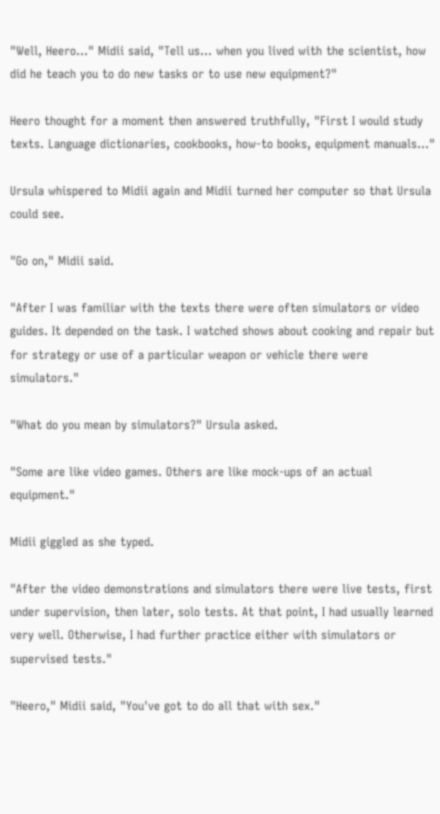"Well, Heero..." Midii said, "Tell us... when you lived with the scientist, how did he teach you to do new tasks or to use new equipment?"

Heero thought for a moment then answered truthfully, "First I would study texts. Language dictionaries, cookbooks, how-to books, equipment manuals..."

Ursula whispered to Midii again and Midii turned her computer so that Ursula could see.

"Go on," Midii said.

"After I was familiar with the texts there were often simulators or video guides. It depended on the task. I watched shows about cooking and repair but for strategy or use of a particular weapon or vehicle there were simulators."

"What do you mean by simulators?" Ursula asked.

"Some are like video games. Others are like mock-ups of an actual equipment."

Midii giggled as she typed.

"After the video demonstrations and simulators there were live tests, first under supervision, then later, solo tests. At that point, I had usually learned very well. Otherwise, I had further practice either with simulators or supervised tests."

"Heero," Midii said, "You've got to do all that with sex."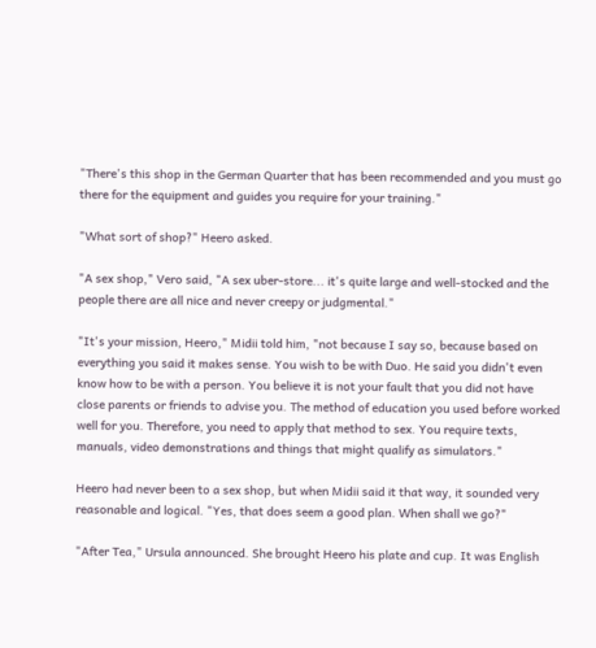"There's this shop in the German Quarter that has been recommended and you must go there for the equipment and guides you require for your training."

"What sort of shop?" Heero asked.

"A sex shop," Vero said, "A sex uber-store... it's quite large and well-stocked and the people there are all nice and never creepy or judgmental."

"It's your mission, Heero," Midii told him, "not because I say so, because based on everything you said it makes sense. You wish to be with Duo. He said you didn't even know how to be with a person. You believe it is not your fault that you did not have close parents or friends to advise you. The method of education you used before worked well for you. Therefore, you need to apply that method to sex. You require texts, manuals, video demonstrations and things that might qualify as simulators."

Heero had never been to a sex shop, but when Midii said it that way, it sounded very reasonable and logical. "Yes, that does seem a good plan. When shall we go?"

"After Tea," Ursula announced. She brought Heero his plate and cup. It was English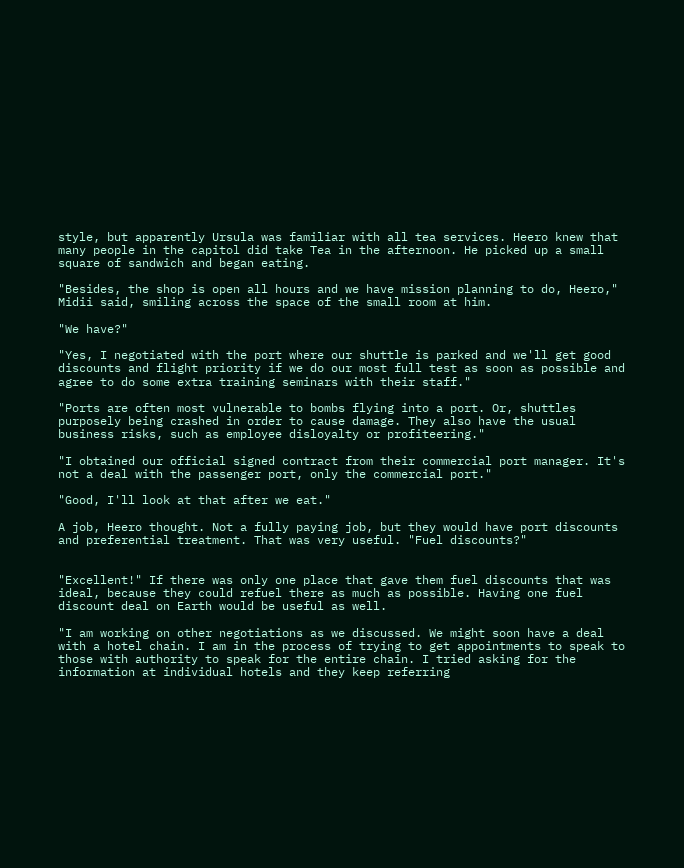style, but apparently Ursula was familiar with all tea services. Heero knew that many people in the capitol did take Tea in the afternoon. He picked up a small square of sandwich and began eating.

"Besides, the shop is open all hours and we have mission planning to do, Heero," Midii said, smiling across the space of the small room at him.

"We have?"

"Yes, I negotiated with the port where our shuttle is parked and we'll get good discounts and flight priority if we do our most full test as soon as possible and agree to do some extra training seminars with their staff."

"Ports are often most vulnerable to bombs flying into a port. Or, shuttles purposely being crashed in order to cause damage. They also have the usual business risks, such as employee disloyalty or profiteering."

"I obtained our official signed contract from their commercial port manager. It's not a deal with the passenger port, only the commercial port."

"Good, I'll look at that after we eat."

A job, Heero thought. Not a fully paying job, but they would have port discounts and preferential treatment. That was very useful. "Fuel discounts?"


"Excellent!" If there was only one place that gave them fuel discounts that was ideal, because they could refuel there as much as possible. Having one fuel discount deal on Earth would be useful as well.

"I am working on other negotiations as we discussed. We might soon have a deal with a hotel chain. I am in the process of trying to get appointments to speak to those with authority to speak for the entire chain. I tried asking for the information at individual hotels and they keep referring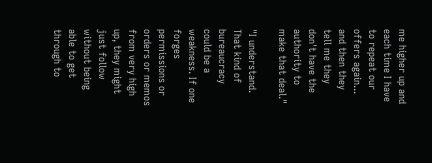me higher up and each time I have to repeat our offers again... and then they tell me they don't have the authority to make that deal."

"I understand. That kind of bureaucracy could be a weakness. If one forges permissions or orders or memos from very high up, they might just follow without being able to get through to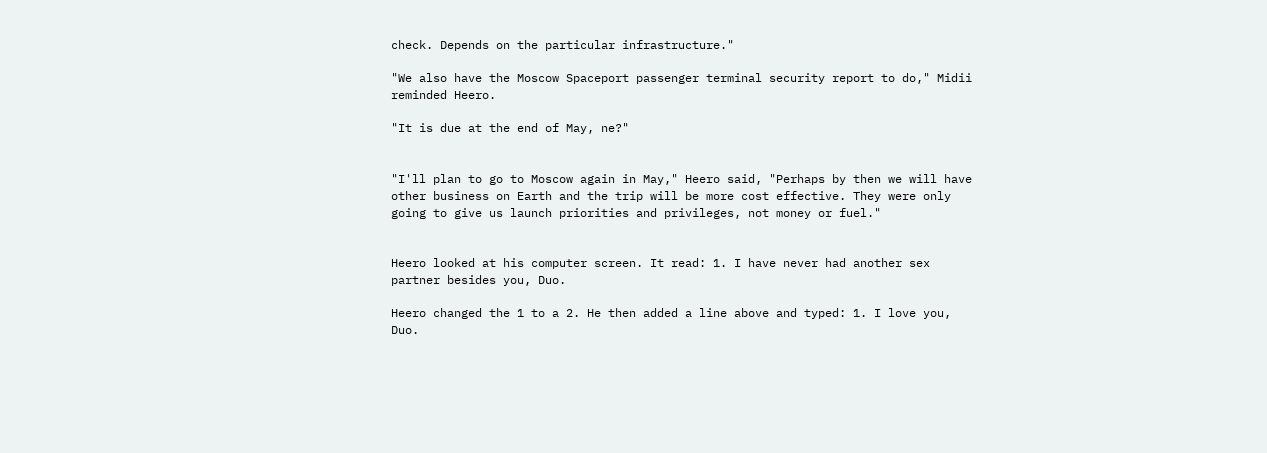check. Depends on the particular infrastructure."

"We also have the Moscow Spaceport passenger terminal security report to do," Midii reminded Heero.

"It is due at the end of May, ne?"


"I'll plan to go to Moscow again in May," Heero said, "Perhaps by then we will have other business on Earth and the trip will be more cost effective. They were only going to give us launch priorities and privileges, not money or fuel."


Heero looked at his computer screen. It read: 1. I have never had another sex partner besides you, Duo.

Heero changed the 1 to a 2. He then added a line above and typed: 1. I love you, Duo.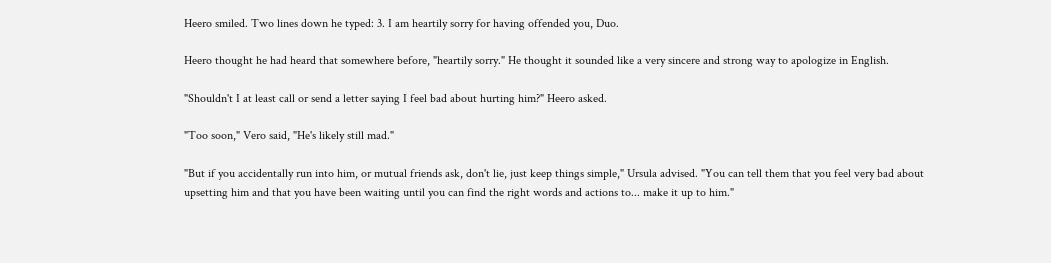Heero smiled. Two lines down he typed: 3. I am heartily sorry for having offended you, Duo.

Heero thought he had heard that somewhere before, "heartily sorry." He thought it sounded like a very sincere and strong way to apologize in English.

"Shouldn't I at least call or send a letter saying I feel bad about hurting him?" Heero asked.

"Too soon," Vero said, "He's likely still mad."

"But if you accidentally run into him, or mutual friends ask, don't lie, just keep things simple," Ursula advised. "You can tell them that you feel very bad about upsetting him and that you have been waiting until you can find the right words and actions to... make it up to him."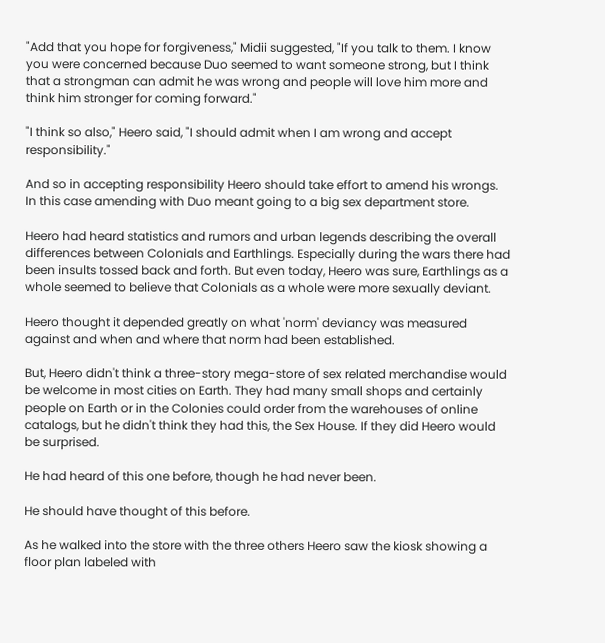"Add that you hope for forgiveness," Midii suggested, "If you talk to them. I know you were concerned because Duo seemed to want someone strong, but I think that a strongman can admit he was wrong and people will love him more and think him stronger for coming forward."

"I think so also," Heero said, "I should admit when I am wrong and accept responsibility."

And so in accepting responsibility Heero should take effort to amend his wrongs. In this case amending with Duo meant going to a big sex department store.

Heero had heard statistics and rumors and urban legends describing the overall differences between Colonials and Earthlings. Especially during the wars there had been insults tossed back and forth. But even today, Heero was sure, Earthlings as a whole seemed to believe that Colonials as a whole were more sexually deviant.

Heero thought it depended greatly on what 'norm' deviancy was measured against and when and where that norm had been established.

But, Heero didn't think a three-story mega-store of sex related merchandise would be welcome in most cities on Earth. They had many small shops and certainly people on Earth or in the Colonies could order from the warehouses of online catalogs, but he didn't think they had this, the Sex House. If they did Heero would be surprised.

He had heard of this one before, though he had never been.

He should have thought of this before.

As he walked into the store with the three others Heero saw the kiosk showing a floor plan labeled with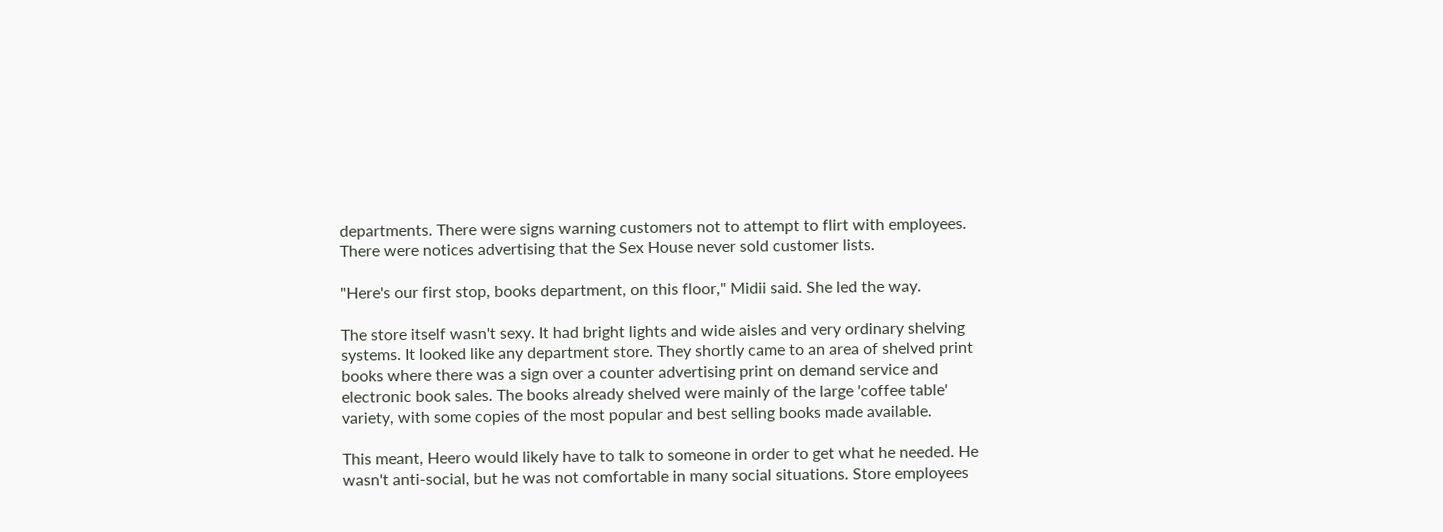departments. There were signs warning customers not to attempt to flirt with employees. There were notices advertising that the Sex House never sold customer lists.

"Here's our first stop, books department, on this floor," Midii said. She led the way.

The store itself wasn't sexy. It had bright lights and wide aisles and very ordinary shelving systems. It looked like any department store. They shortly came to an area of shelved print books where there was a sign over a counter advertising print on demand service and electronic book sales. The books already shelved were mainly of the large 'coffee table' variety, with some copies of the most popular and best selling books made available.

This meant, Heero would likely have to talk to someone in order to get what he needed. He wasn't anti-social, but he was not comfortable in many social situations. Store employees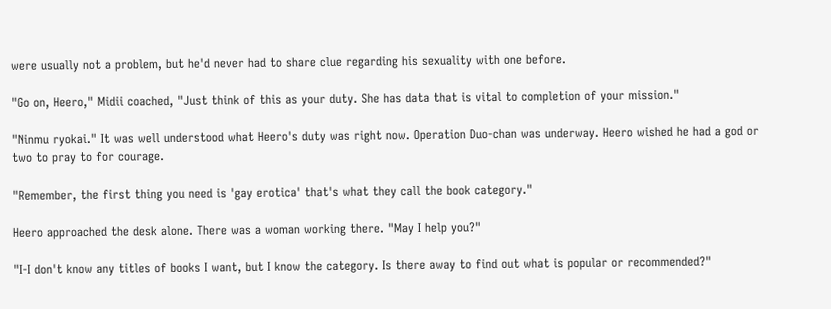were usually not a problem, but he'd never had to share clue regarding his sexuality with one before.

"Go on, Heero," Midii coached, "Just think of this as your duty. She has data that is vital to completion of your mission."

"Ninmu ryokai." It was well understood what Heero's duty was right now. Operation Duo-chan was underway. Heero wished he had a god or two to pray to for courage.

"Remember, the first thing you need is 'gay erotica' that's what they call the book category."

Heero approached the desk alone. There was a woman working there. "May I help you?"

"I-I don't know any titles of books I want, but I know the category. Is there away to find out what is popular or recommended?"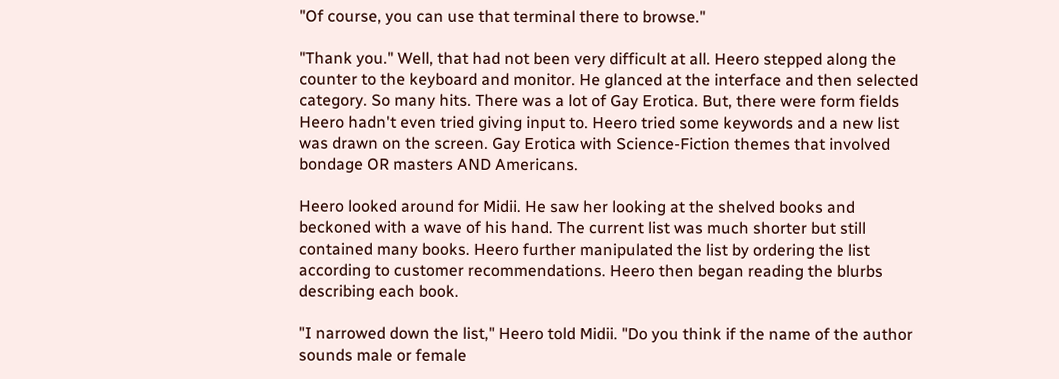"Of course, you can use that terminal there to browse."

"Thank you." Well, that had not been very difficult at all. Heero stepped along the counter to the keyboard and monitor. He glanced at the interface and then selected category. So many hits. There was a lot of Gay Erotica. But, there were form fields Heero hadn't even tried giving input to. Heero tried some keywords and a new list was drawn on the screen. Gay Erotica with Science-Fiction themes that involved bondage OR masters AND Americans.

Heero looked around for Midii. He saw her looking at the shelved books and beckoned with a wave of his hand. The current list was much shorter but still contained many books. Heero further manipulated the list by ordering the list according to customer recommendations. Heero then began reading the blurbs describing each book.

"I narrowed down the list," Heero told Midii. "Do you think if the name of the author sounds male or female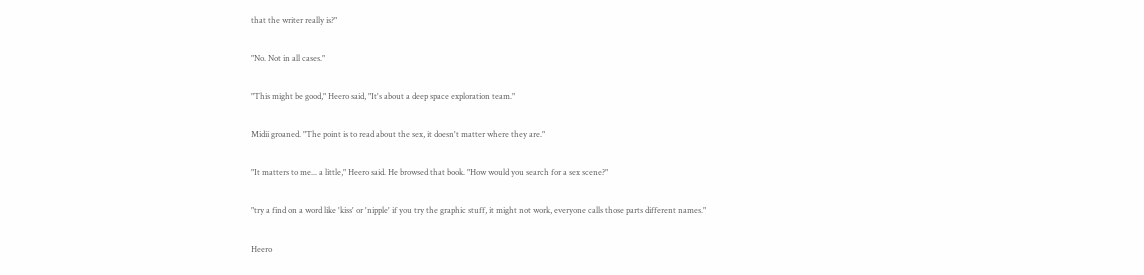that the writer really is?"

"No. Not in all cases."

"This might be good," Heero said, "It's about a deep space exploration team."

Midii groaned. "The point is to read about the sex, it doesn't matter where they are."

"It matters to me... a little," Heero said. He browsed that book. "How would you search for a sex scene?"

"try a find on a word like 'kiss' or 'nipple' if you try the graphic stuff, it might not work, everyone calls those parts different names."

Heero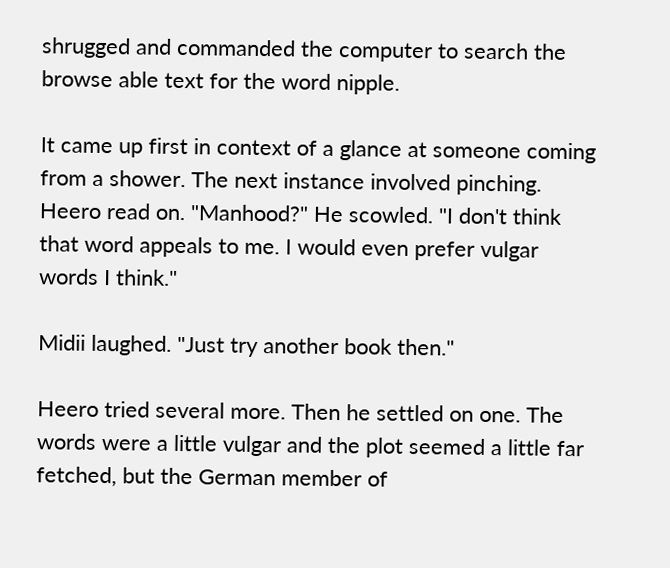shrugged and commanded the computer to search the browse able text for the word nipple.

It came up first in context of a glance at someone coming from a shower. The next instance involved pinching. Heero read on. "Manhood?" He scowled. "I don't think that word appeals to me. I would even prefer vulgar words I think."

Midii laughed. "Just try another book then."

Heero tried several more. Then he settled on one. The words were a little vulgar and the plot seemed a little far fetched, but the German member of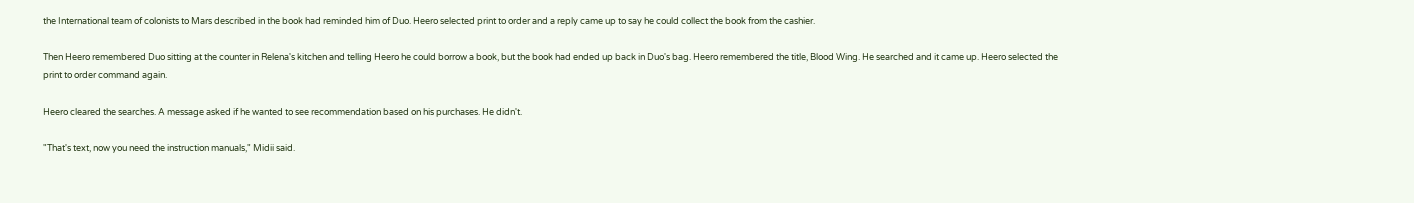the International team of colonists to Mars described in the book had reminded him of Duo. Heero selected print to order and a reply came up to say he could collect the book from the cashier.

Then Heero remembered Duo sitting at the counter in Relena's kitchen and telling Heero he could borrow a book, but the book had ended up back in Duo's bag. Heero remembered the title, Blood Wing. He searched and it came up. Heero selected the print to order command again.

Heero cleared the searches. A message asked if he wanted to see recommendation based on his purchases. He didn't.

"That's text, now you need the instruction manuals," Midii said.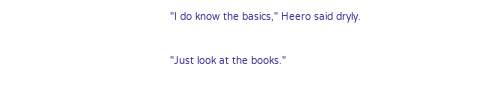"I do know the basics," Heero said dryly.

"Just look at the books."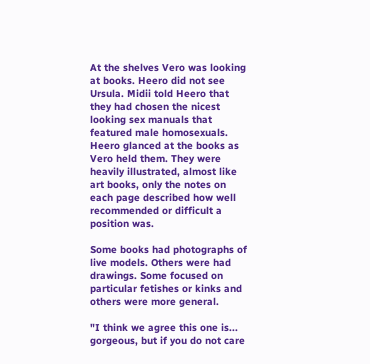At the shelves Vero was looking at books. Heero did not see Ursula. Midii told Heero that they had chosen the nicest looking sex manuals that featured male homosexuals. Heero glanced at the books as Vero held them. They were heavily illustrated, almost like art books, only the notes on each page described how well recommended or difficult a position was.

Some books had photographs of live models. Others were had drawings. Some focused on particular fetishes or kinks and others were more general.

"I think we agree this one is... gorgeous, but if you do not care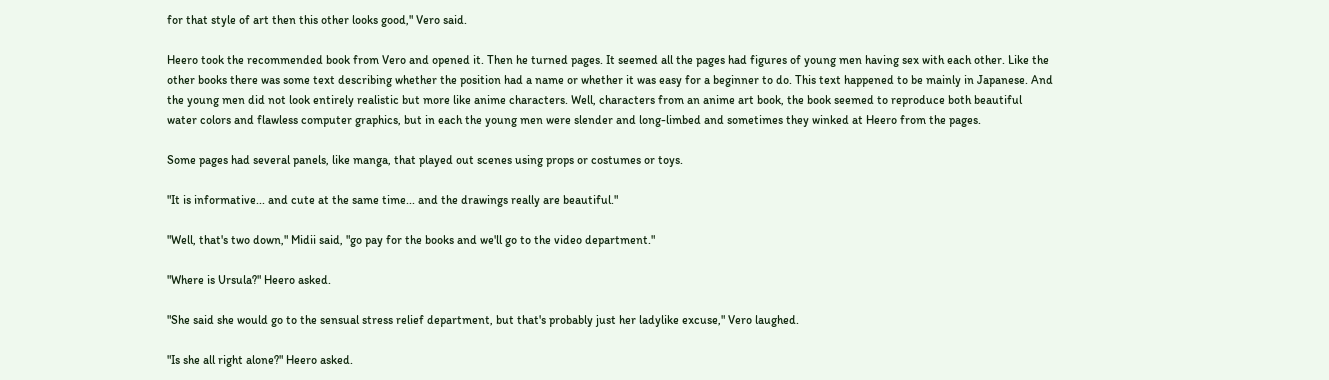for that style of art then this other looks good," Vero said.

Heero took the recommended book from Vero and opened it. Then he turned pages. It seemed all the pages had figures of young men having sex with each other. Like the other books there was some text describing whether the position had a name or whether it was easy for a beginner to do. This text happened to be mainly in Japanese. And the young men did not look entirely realistic but more like anime characters. Well, characters from an anime art book, the book seemed to reproduce both beautiful water colors and flawless computer graphics, but in each the young men were slender and long-limbed and sometimes they winked at Heero from the pages.

Some pages had several panels, like manga, that played out scenes using props or costumes or toys.

"It is informative... and cute at the same time... and the drawings really are beautiful."

"Well, that's two down," Midii said, "go pay for the books and we'll go to the video department."

"Where is Ursula?" Heero asked.

"She said she would go to the sensual stress relief department, but that's probably just her ladylike excuse," Vero laughed.

"Is she all right alone?" Heero asked.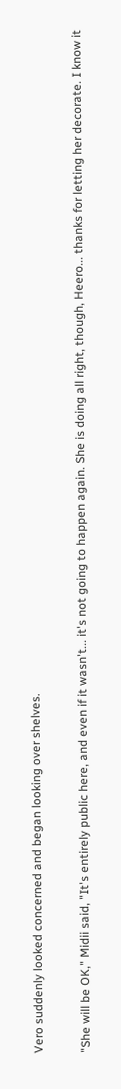Vero suddenly looked concerned and began looking over shelves.

"She will be OK," Midii said, "It's entirely public here, and even if it wasn't... it's not going to happen again. She is doing all right, though, Heero... thanks for letting her decorate. I know it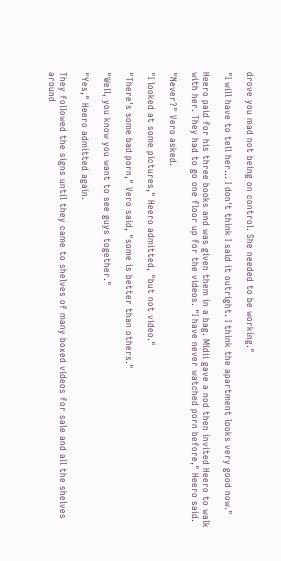drove you mad not being on control. She needed to be working."

"I will have to tell her... I don't think I said it outright. I think the apartment looks very good now."

Heero paid for his three books and was given them in a bag. Midii gave a nod then invited Heero to walk with her. They had to go one floor up for the videos. "I have never watched porn before," Heero said.

"Never?" Vero asked.

"I looked at some pictures," Heero admitted, "but not video."

"There's some bad porn," Vero said, "some is better than others."

"Well, you know you want to see guys together."

"Yes," Heero admitted again.

They followed the signs until they came to shelves of many boxed videos for sale and all the shelves around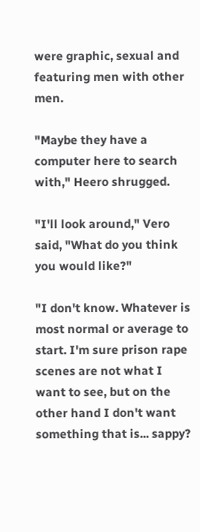were graphic, sexual and featuring men with other men.

"Maybe they have a computer here to search with," Heero shrugged.

"I'll look around," Vero said, "What do you think you would like?"

"I don't know. Whatever is most normal or average to start. I'm sure prison rape scenes are not what I want to see, but on the other hand I don't want something that is... sappy?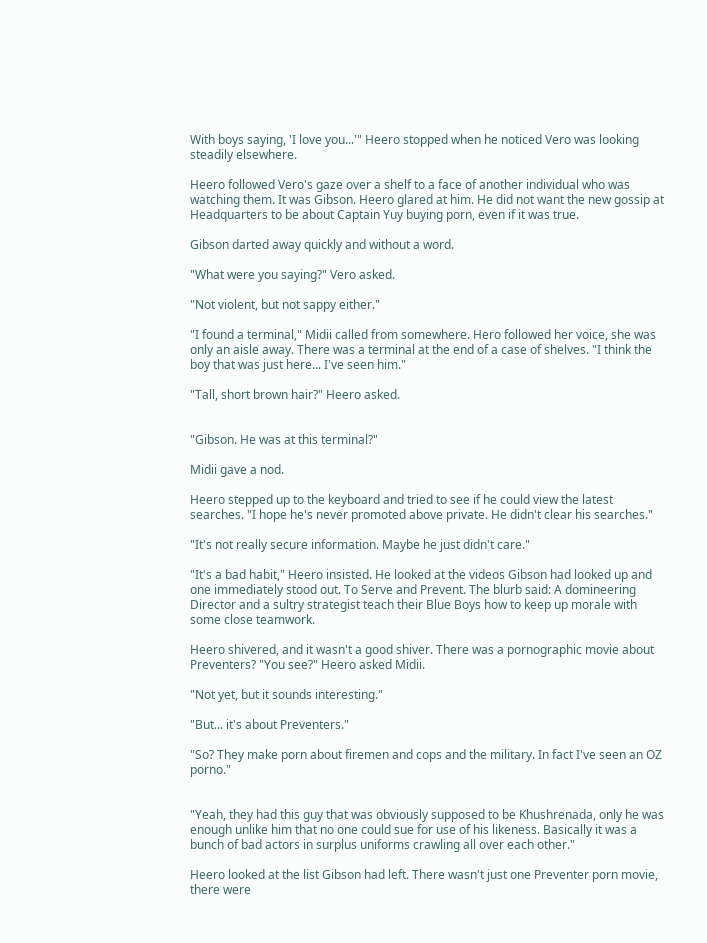With boys saying, 'I love you...'" Heero stopped when he noticed Vero was looking steadily elsewhere.

Heero followed Vero's gaze over a shelf to a face of another individual who was watching them. It was Gibson. Heero glared at him. He did not want the new gossip at Headquarters to be about Captain Yuy buying porn, even if it was true.

Gibson darted away quickly and without a word.

"What were you saying?" Vero asked.

"Not violent, but not sappy either."

"I found a terminal," Midii called from somewhere. Hero followed her voice, she was only an aisle away. There was a terminal at the end of a case of shelves. "I think the boy that was just here... I've seen him."

"Tall, short brown hair?" Heero asked.


"Gibson. He was at this terminal?"

Midii gave a nod.

Heero stepped up to the keyboard and tried to see if he could view the latest searches. "I hope he's never promoted above private. He didn't clear his searches."

"It's not really secure information. Maybe he just didn't care."

"It's a bad habit," Heero insisted. He looked at the videos Gibson had looked up and one immediately stood out. To Serve and Prevent. The blurb said: A domineering Director and a sultry strategist teach their Blue Boys how to keep up morale with some close teamwork.

Heero shivered, and it wasn't a good shiver. There was a pornographic movie about Preventers? "You see?" Heero asked Midii.

"Not yet, but it sounds interesting."

"But... it's about Preventers."

"So? They make porn about firemen and cops and the military. In fact I've seen an OZ porno."


"Yeah, they had this guy that was obviously supposed to be Khushrenada, only he was enough unlike him that no one could sue for use of his likeness. Basically it was a bunch of bad actors in surplus uniforms crawling all over each other."

Heero looked at the list Gibson had left. There wasn't just one Preventer porn movie, there were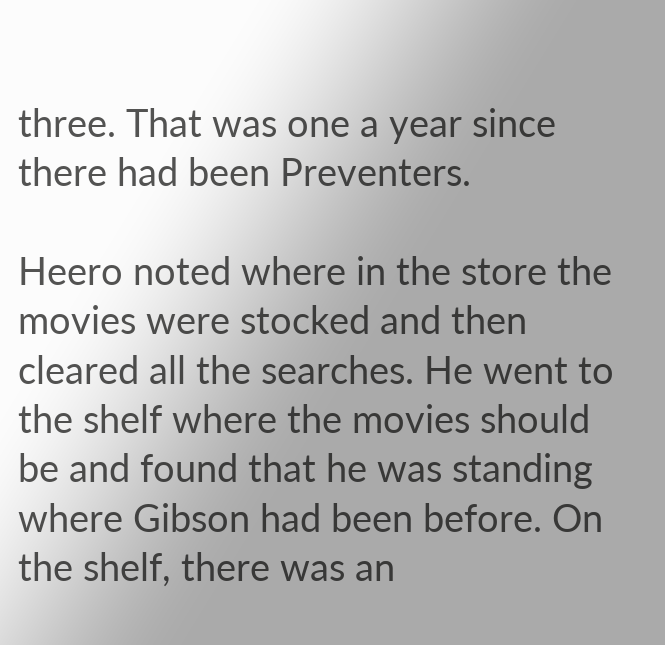three. That was one a year since there had been Preventers.

Heero noted where in the store the movies were stocked and then cleared all the searches. He went to the shelf where the movies should be and found that he was standing where Gibson had been before. On the shelf, there was an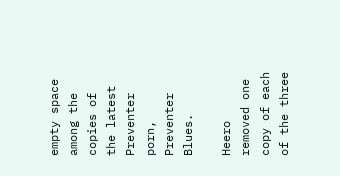empty space among the copies of the latest Preventer porn, Preventer Blues.

Heero removed one copy of each of the three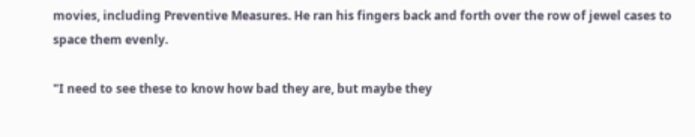movies, including Preventive Measures. He ran his fingers back and forth over the row of jewel cases to space them evenly.

"I need to see these to know how bad they are, but maybe they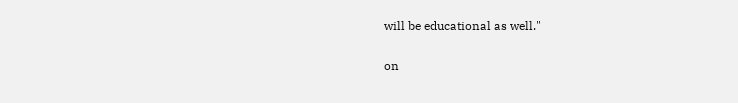will be educational as well."

on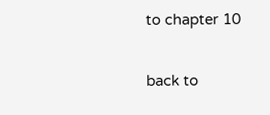to chapter 10

back to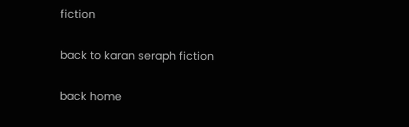fiction

back to karan seraph fiction

back home